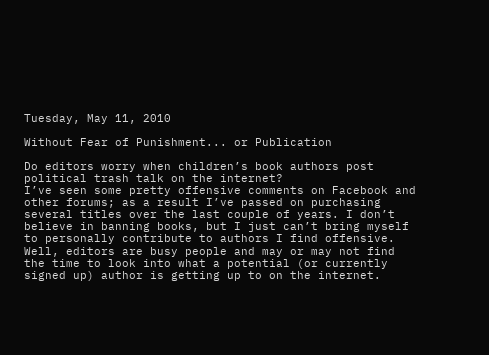Tuesday, May 11, 2010

Without Fear of Punishment... or Publication

Do editors worry when children’s book authors post political trash talk on the internet?
I’ve seen some pretty offensive comments on Facebook and other forums; as a result I’ve passed on purchasing several titles over the last couple of years. I don’t believe in banning books, but I just can’t bring myself to personally contribute to authors I find offensive.
Well, editors are busy people and may or may not find the time to look into what a potential (or currently signed up) author is getting up to on the internet.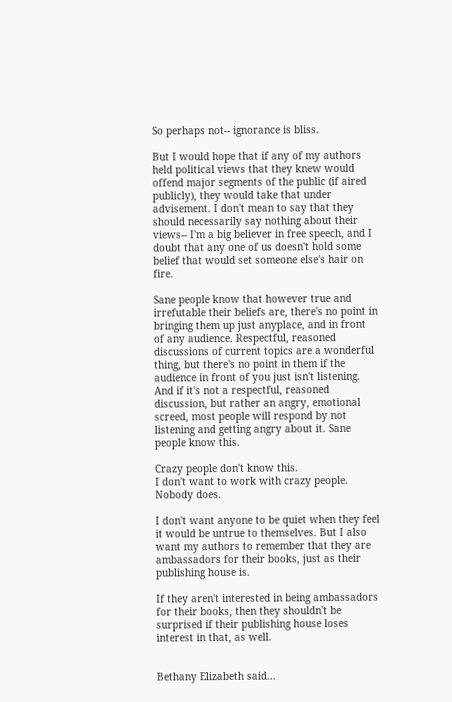So perhaps not-- ignorance is bliss.

But I would hope that if any of my authors held political views that they knew would offend major segments of the public (if aired publicly), they would take that under advisement. I don't mean to say that they should necessarily say nothing about their views-- I'm a big believer in free speech, and I doubt that any one of us doesn't hold some belief that would set someone else's hair on fire.

Sane people know that however true and irrefutable their beliefs are, there's no point in bringing them up just anyplace, and in front of any audience. Respectful, reasoned discussions of current topics are a wonderful thing, but there's no point in them if the audience in front of you just isn't listening. And if it's not a respectful, reasoned discussion, but rather an angry, emotional screed, most people will respond by not listening and getting angry about it. Sane people know this.

Crazy people don't know this.
I don't want to work with crazy people. Nobody does.

I don't want anyone to be quiet when they feel it would be untrue to themselves. But I also want my authors to remember that they are ambassadors for their books, just as their publishing house is.

If they aren't interested in being ambassadors for their books, then they shouldn't be surprised if their publishing house loses interest in that, as well.


Bethany Elizabeth said...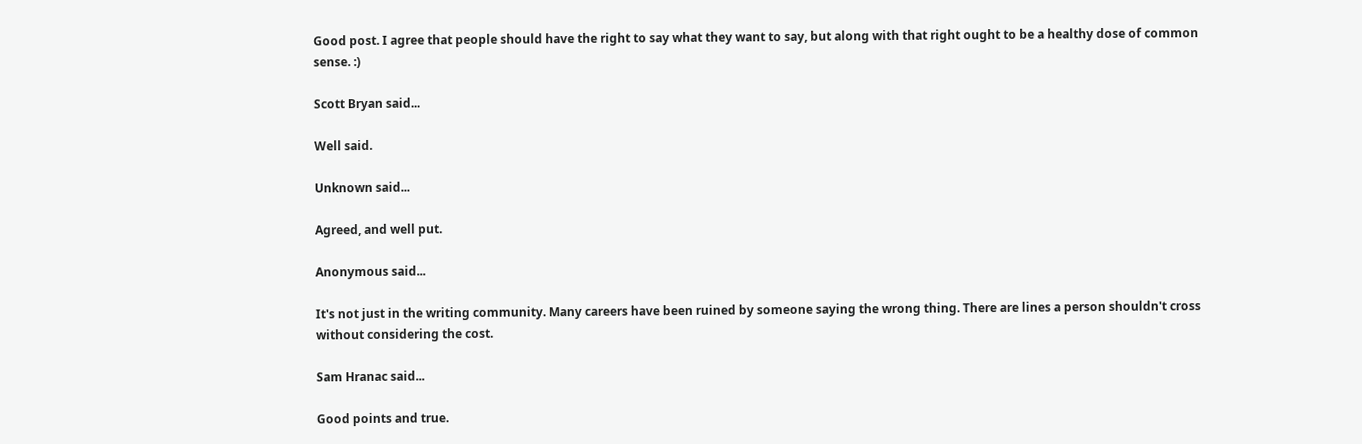Good post. I agree that people should have the right to say what they want to say, but along with that right ought to be a healthy dose of common sense. :)

Scott Bryan said...

Well said.

Unknown said...

Agreed, and well put.

Anonymous said...

It's not just in the writing community. Many careers have been ruined by someone saying the wrong thing. There are lines a person shouldn't cross without considering the cost.

Sam Hranac said...

Good points and true.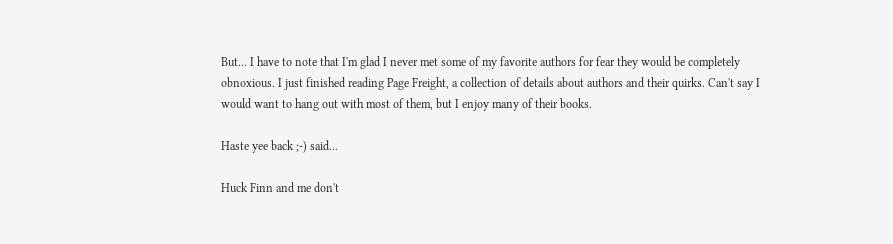But... I have to note that I'm glad I never met some of my favorite authors for fear they would be completely obnoxious. I just finished reading Page Freight, a collection of details about authors and their quirks. Can't say I would want to hang out with most of them, but I enjoy many of their books.

Haste yee back ;-) said...

Huck Finn and me don't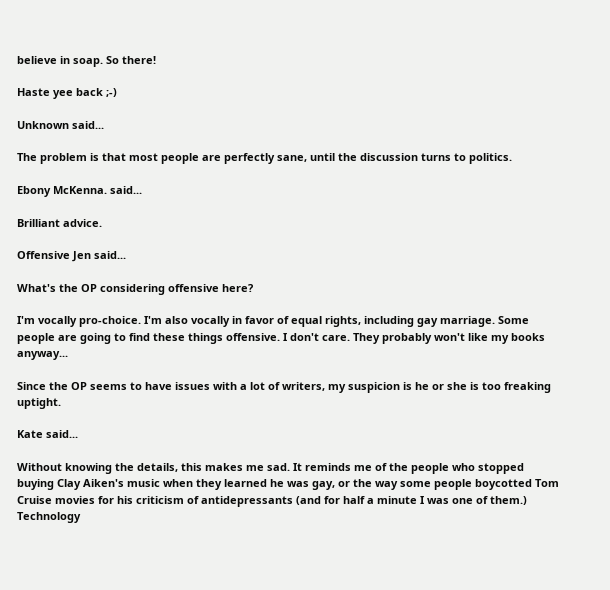believe in soap. So there!

Haste yee back ;-)

Unknown said...

The problem is that most people are perfectly sane, until the discussion turns to politics.

Ebony McKenna. said...

Brilliant advice.

Offensive Jen said...

What's the OP considering offensive here?

I'm vocally pro-choice. I'm also vocally in favor of equal rights, including gay marriage. Some people are going to find these things offensive. I don't care. They probably won't like my books anyway...

Since the OP seems to have issues with a lot of writers, my suspicion is he or she is too freaking uptight.

Kate said...

Without knowing the details, this makes me sad. It reminds me of the people who stopped buying Clay Aiken's music when they learned he was gay, or the way some people boycotted Tom Cruise movies for his criticism of antidepressants (and for half a minute I was one of them.) Technology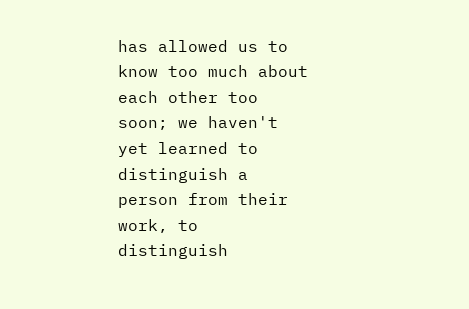has allowed us to know too much about each other too soon; we haven't yet learned to distinguish a person from their work, to distinguish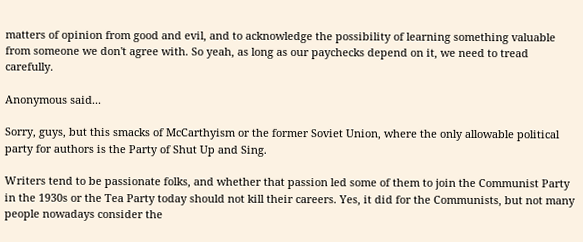matters of opinion from good and evil, and to acknowledge the possibility of learning something valuable from someone we don't agree with. So yeah, as long as our paychecks depend on it, we need to tread carefully.

Anonymous said...

Sorry, guys, but this smacks of McCarthyism or the former Soviet Union, where the only allowable political party for authors is the Party of Shut Up and Sing.

Writers tend to be passionate folks, and whether that passion led some of them to join the Communist Party in the 1930s or the Tea Party today should not kill their careers. Yes, it did for the Communists, but not many people nowadays consider the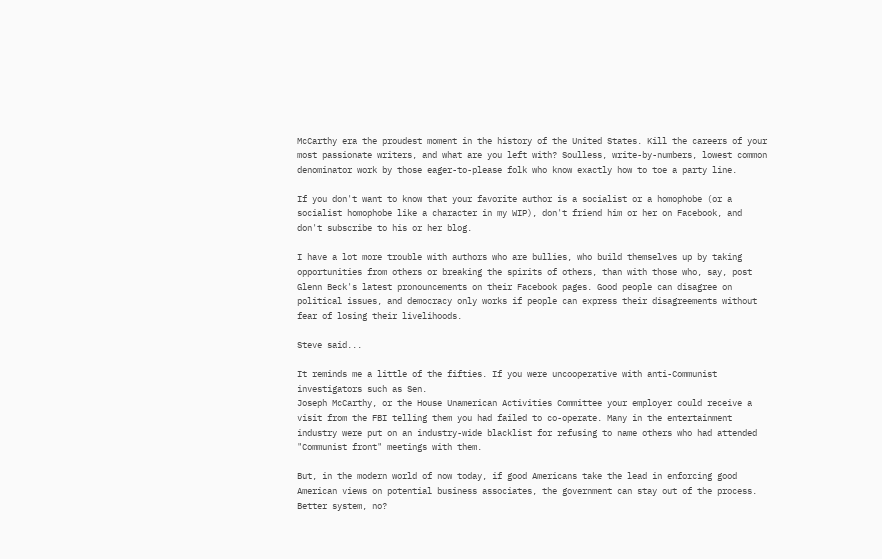McCarthy era the proudest moment in the history of the United States. Kill the careers of your most passionate writers, and what are you left with? Soulless, write-by-numbers, lowest common denominator work by those eager-to-please folk who know exactly how to toe a party line.

If you don't want to know that your favorite author is a socialist or a homophobe (or a socialist homophobe like a character in my WIP), don't friend him or her on Facebook, and don't subscribe to his or her blog.

I have a lot more trouble with authors who are bullies, who build themselves up by taking opportunities from others or breaking the spirits of others, than with those who, say, post Glenn Beck's latest pronouncements on their Facebook pages. Good people can disagree on political issues, and democracy only works if people can express their disagreements without fear of losing their livelihoods.

Steve said...

It reminds me a little of the fifties. If you were uncooperative with anti-Communist investigators such as Sen.
Joseph McCarthy, or the House Unamerican Activities Committee your employer could receive a visit from the FBI telling them you had failed to co-operate. Many in the entertainment industry were put on an industry-wide blacklist for refusing to name others who had attended "Communist front" meetings with them.

But, in the modern world of now today, if good Americans take the lead in enforcing good American views on potential business associates, the government can stay out of the process. Better system, no?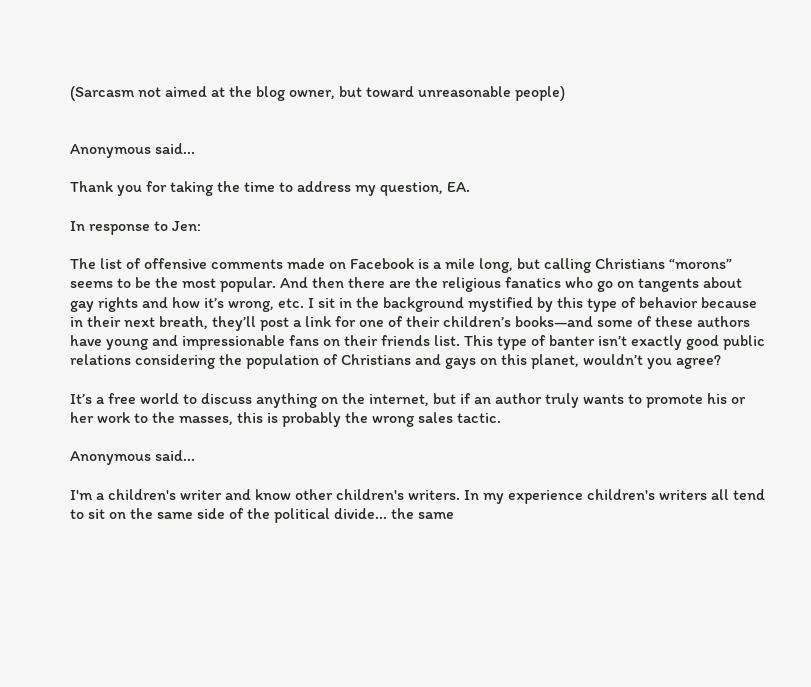(Sarcasm not aimed at the blog owner, but toward unreasonable people)


Anonymous said...

Thank you for taking the time to address my question, EA.

In response to Jen:

The list of offensive comments made on Facebook is a mile long, but calling Christians “morons” seems to be the most popular. And then there are the religious fanatics who go on tangents about gay rights and how it’s wrong, etc. I sit in the background mystified by this type of behavior because in their next breath, they’ll post a link for one of their children’s books—and some of these authors have young and impressionable fans on their friends list. This type of banter isn’t exactly good public relations considering the population of Christians and gays on this planet, wouldn’t you agree?

It’s a free world to discuss anything on the internet, but if an author truly wants to promote his or her work to the masses, this is probably the wrong sales tactic.

Anonymous said...

I'm a children's writer and know other children's writers. In my experience children's writers all tend to sit on the same side of the political divide... the same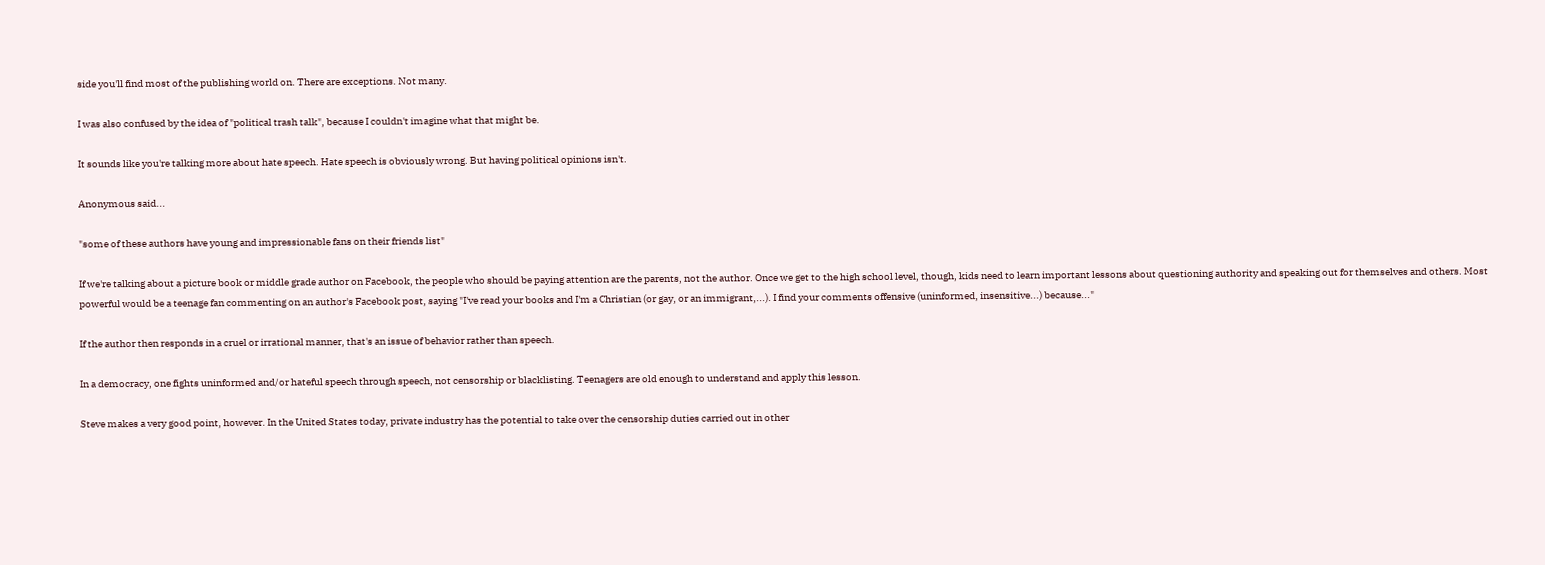side you'll find most of the publishing world on. There are exceptions. Not many.

I was also confused by the idea of "political trash talk", because I couldn't imagine what that might be.

It sounds like you're talking more about hate speech. Hate speech is obviously wrong. But having political opinions isn't.

Anonymous said...

"some of these authors have young and impressionable fans on their friends list"

If we're talking about a picture book or middle grade author on Facebook, the people who should be paying attention are the parents, not the author. Once we get to the high school level, though, kids need to learn important lessons about questioning authority and speaking out for themselves and others. Most powerful would be a teenage fan commenting on an author's Facebook post, saying "I've read your books and I'm a Christian (or gay, or an immigrant,...). I find your comments offensive (uninformed, insensitive...) because..."

If the author then responds in a cruel or irrational manner, that's an issue of behavior rather than speech.

In a democracy, one fights uninformed and/or hateful speech through speech, not censorship or blacklisting. Teenagers are old enough to understand and apply this lesson.

Steve makes a very good point, however. In the United States today, private industry has the potential to take over the censorship duties carried out in other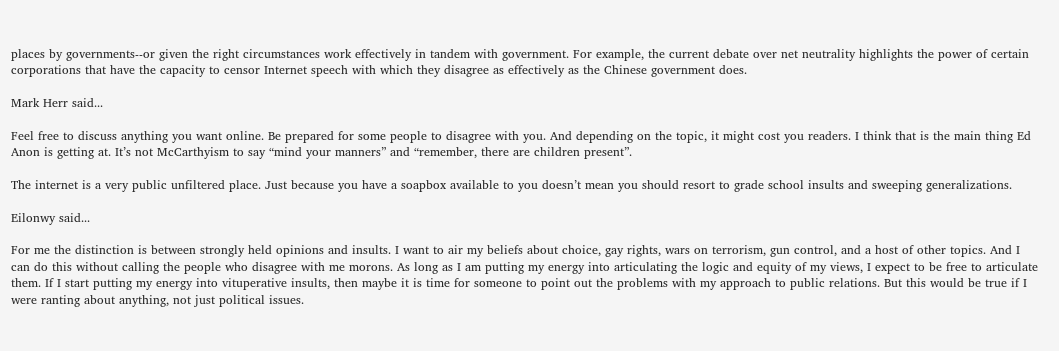places by governments--or given the right circumstances work effectively in tandem with government. For example, the current debate over net neutrality highlights the power of certain corporations that have the capacity to censor Internet speech with which they disagree as effectively as the Chinese government does.

Mark Herr said...

Feel free to discuss anything you want online. Be prepared for some people to disagree with you. And depending on the topic, it might cost you readers. I think that is the main thing Ed Anon is getting at. It’s not McCarthyism to say “mind your manners” and “remember, there are children present”.

The internet is a very public unfiltered place. Just because you have a soapbox available to you doesn’t mean you should resort to grade school insults and sweeping generalizations.

Eilonwy said...

For me the distinction is between strongly held opinions and insults. I want to air my beliefs about choice, gay rights, wars on terrorism, gun control, and a host of other topics. And I can do this without calling the people who disagree with me morons. As long as I am putting my energy into articulating the logic and equity of my views, I expect to be free to articulate them. If I start putting my energy into vituperative insults, then maybe it is time for someone to point out the problems with my approach to public relations. But this would be true if I were ranting about anything, not just political issues.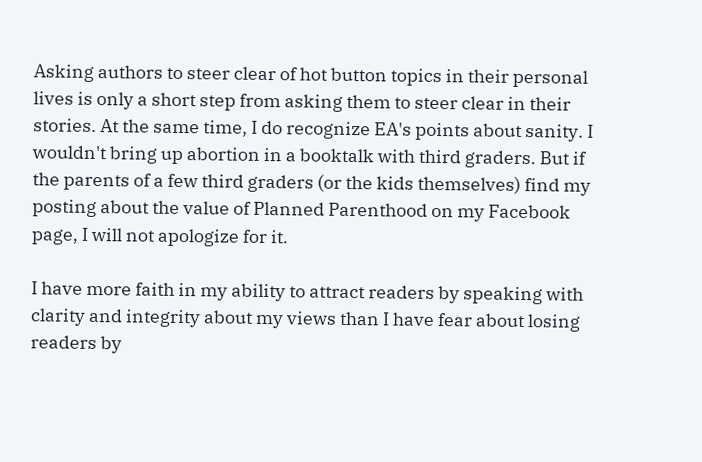Asking authors to steer clear of hot button topics in their personal lives is only a short step from asking them to steer clear in their stories. At the same time, I do recognize EA's points about sanity. I wouldn't bring up abortion in a booktalk with third graders. But if the parents of a few third graders (or the kids themselves) find my posting about the value of Planned Parenthood on my Facebook page, I will not apologize for it.

I have more faith in my ability to attract readers by speaking with clarity and integrity about my views than I have fear about losing readers by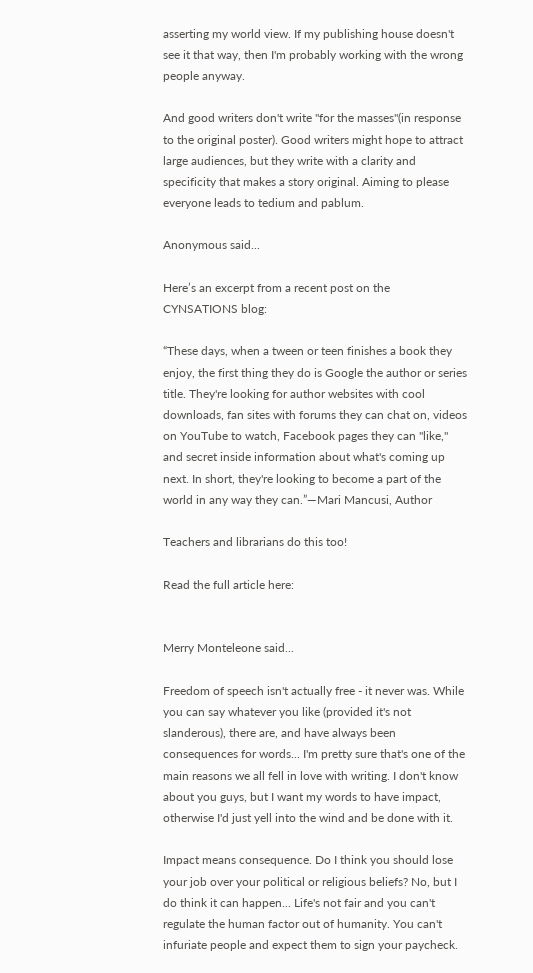asserting my world view. If my publishing house doesn't see it that way, then I'm probably working with the wrong people anyway.

And good writers don't write "for the masses"(in response to the original poster). Good writers might hope to attract large audiences, but they write with a clarity and specificity that makes a story original. Aiming to please everyone leads to tedium and pablum.

Anonymous said...

Here’s an excerpt from a recent post on the CYNSATIONS blog:

“These days, when a tween or teen finishes a book they enjoy, the first thing they do is Google the author or series title. They're looking for author websites with cool downloads, fan sites with forums they can chat on, videos on YouTube to watch, Facebook pages they can "like," and secret inside information about what's coming up next. In short, they're looking to become a part of the world in any way they can.”—Mari Mancusi, Author

Teachers and librarians do this too!

Read the full article here:


Merry Monteleone said...

Freedom of speech isn't actually free - it never was. While you can say whatever you like (provided it's not slanderous), there are, and have always been consequences for words... I'm pretty sure that's one of the main reasons we all fell in love with writing. I don't know about you guys, but I want my words to have impact, otherwise I'd just yell into the wind and be done with it.

Impact means consequence. Do I think you should lose your job over your political or religious beliefs? No, but I do think it can happen... Life's not fair and you can't regulate the human factor out of humanity. You can't infuriate people and expect them to sign your paycheck.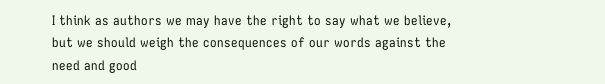I think as authors we may have the right to say what we believe, but we should weigh the consequences of our words against the need and good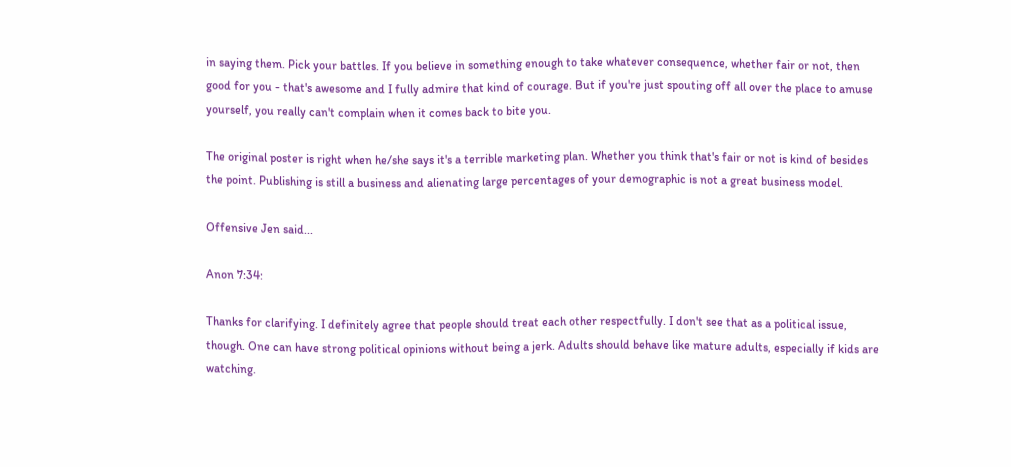in saying them. Pick your battles. If you believe in something enough to take whatever consequence, whether fair or not, then good for you - that's awesome and I fully admire that kind of courage. But if you're just spouting off all over the place to amuse yourself, you really can't complain when it comes back to bite you.

The original poster is right when he/she says it's a terrible marketing plan. Whether you think that's fair or not is kind of besides the point. Publishing is still a business and alienating large percentages of your demographic is not a great business model.

Offensive Jen said...

Anon 7:34:

Thanks for clarifying. I definitely agree that people should treat each other respectfully. I don't see that as a political issue, though. One can have strong political opinions without being a jerk. Adults should behave like mature adults, especially if kids are watching.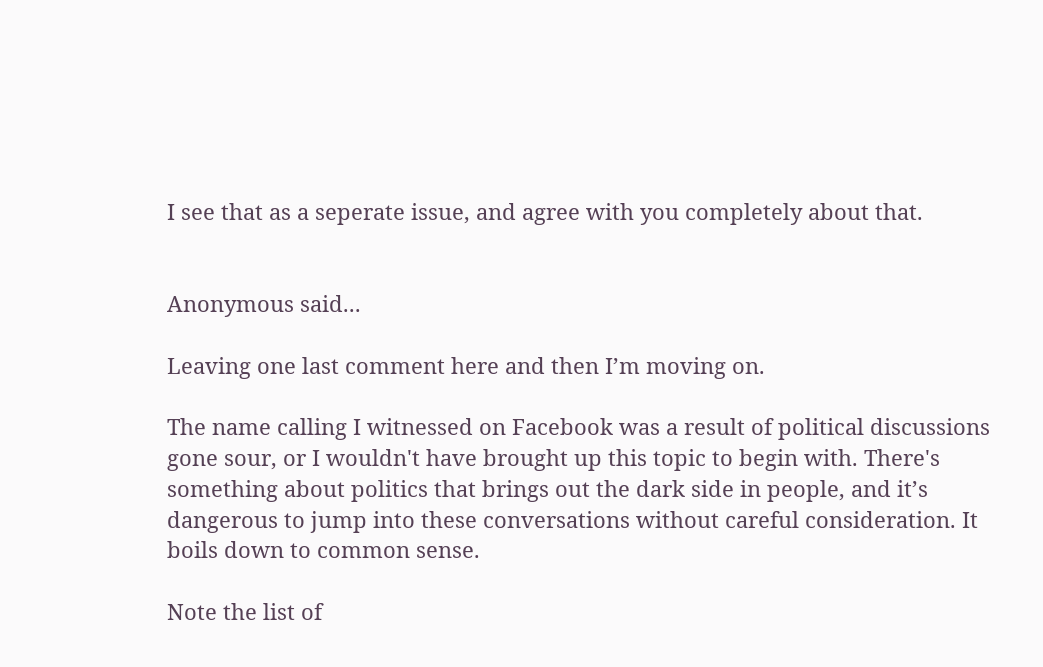I see that as a seperate issue, and agree with you completely about that.


Anonymous said...

Leaving one last comment here and then I’m moving on.

The name calling I witnessed on Facebook was a result of political discussions gone sour, or I wouldn't have brought up this topic to begin with. There's something about politics that brings out the dark side in people, and it’s dangerous to jump into these conversations without careful consideration. It boils down to common sense.

Note the list of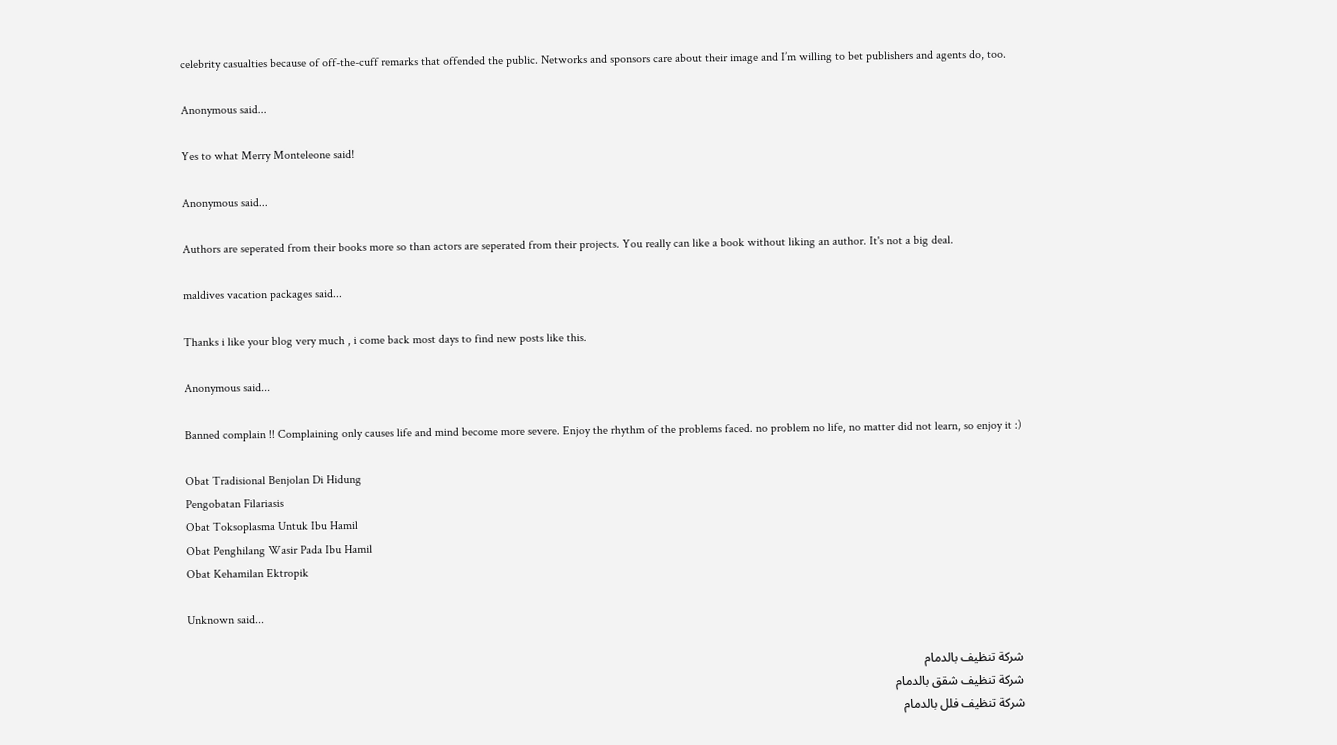celebrity casualties because of off-the-cuff remarks that offended the public. Networks and sponsors care about their image and I’m willing to bet publishers and agents do, too.

Anonymous said...

Yes to what Merry Monteleone said!

Anonymous said...

Authors are seperated from their books more so than actors are seperated from their projects. You really can like a book without liking an author. It's not a big deal.

maldives vacation packages said...

Thanks i like your blog very much , i come back most days to find new posts like this.

Anonymous said...

Banned complain !! Complaining only causes life and mind become more severe. Enjoy the rhythm of the problems faced. no problem no life, no matter did not learn, so enjoy it :)

Obat Tradisional Benjolan Di Hidung
Pengobatan Filariasis
Obat Toksoplasma Untuk Ibu Hamil
Obat Penghilang Wasir Pada Ibu Hamil
Obat Kehamilan Ektropik

Unknown said...

شركة تنظيف بالدمام
شركة تنظيف شقق بالدمام
شركة تنظيف فلل بالدمام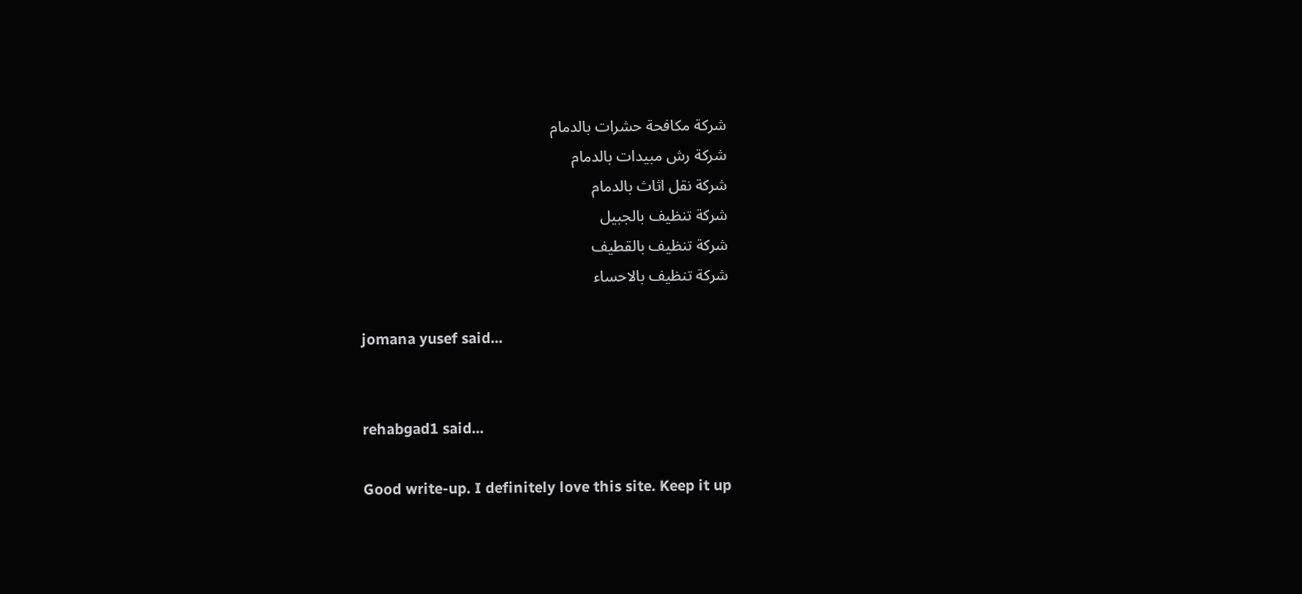شركة مكافحة حشرات بالدمام
شركة رش مبيدات بالدمام
شركة نقل اثاث بالدمام
شركة تنظيف بالجبيل
شركة تنظيف بالقطيف
شركة تنظيف بالاحساء

jomana yusef said...


rehabgad1 said...

Good write-up. I definitely love this site. Keep it up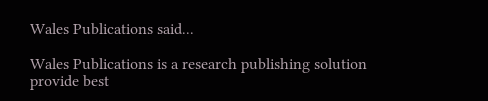Wales Publications said...

Wales Publications is a research publishing solution provide best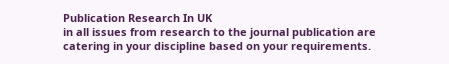Publication Research In UK
in all issues from research to the journal publication are catering in your discipline based on your requirements.